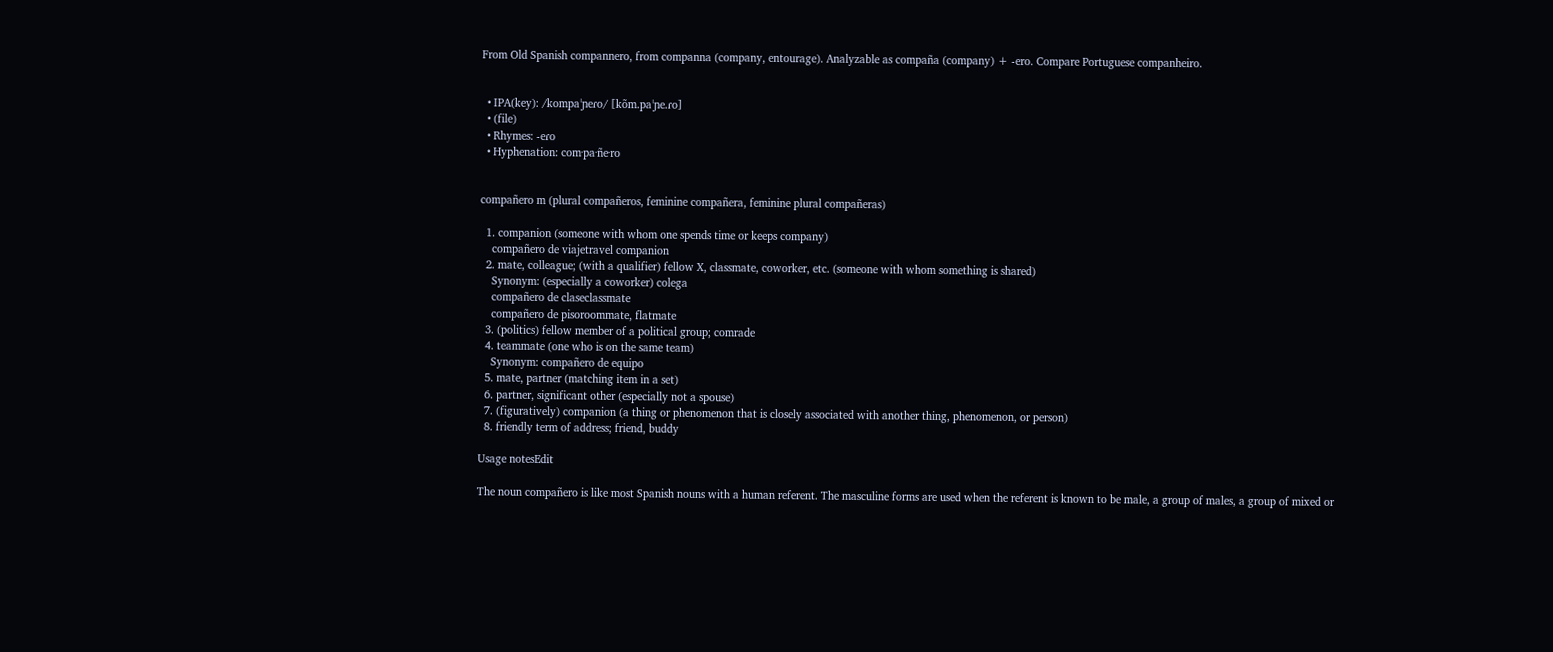From Old Spanish compannero, from companna (company, entourage). Analyzable as compaña (company) + -ero. Compare Portuguese companheiro.


  • IPA(key): /kompaˈɲeɾo/ [kõm.paˈɲe.ɾo]
  • (file)
  • Rhymes: -eɾo
  • Hyphenation: com‧pa‧ñe‧ro


compañero m (plural compañeros, feminine compañera, feminine plural compañeras)

  1. companion (someone with whom one spends time or keeps company)
    compañero de viajetravel companion
  2. mate, colleague; (with a qualifier) fellow X, classmate, coworker, etc. (someone with whom something is shared)
    Synonym: (especially a coworker) colega
    compañero de claseclassmate
    compañero de pisoroommate, flatmate
  3. (politics) fellow member of a political group; comrade
  4. teammate (one who is on the same team)
    Synonym: compañero de equipo
  5. mate, partner (matching item in a set)
  6. partner, significant other (especially not a spouse)
  7. (figuratively) companion (a thing or phenomenon that is closely associated with another thing, phenomenon, or person)
  8. friendly term of address; friend, buddy

Usage notesEdit

The noun compañero is like most Spanish nouns with a human referent. The masculine forms are used when the referent is known to be male, a group of males, a group of mixed or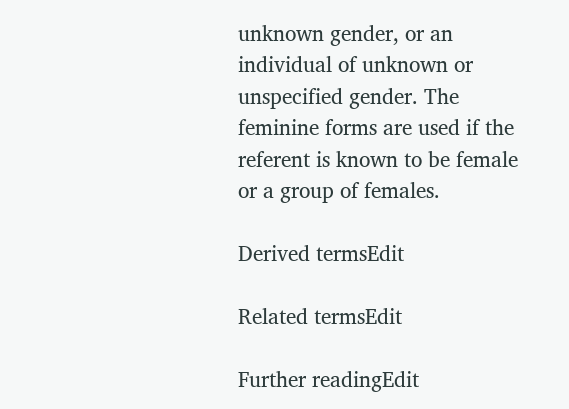unknown gender, or an individual of unknown or unspecified gender. The feminine forms are used if the referent is known to be female or a group of females.

Derived termsEdit

Related termsEdit

Further readingEdit